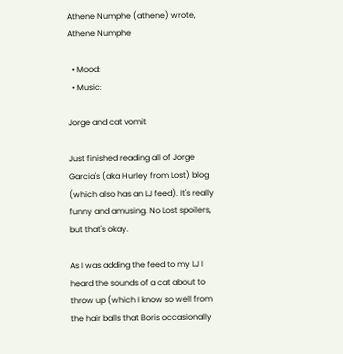Athene Numphe (athene) wrote,
Athene Numphe

  • Mood:
  • Music:

Jorge and cat vomit

Just finished reading all of Jorge Garcia's (aka Hurley from Lost) blog (which also has an LJ feed). It's really funny and amusing. No Lost spoilers, but that's okay.

As I was adding the feed to my LJ I heard the sounds of a cat about to throw up (which I know so well from the hair balls that Boris occasionally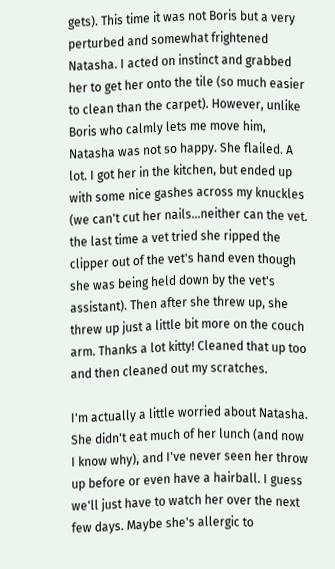gets). This time it was not Boris but a very perturbed and somewhat frightened Natasha. I acted on instinct and grabbed her to get her onto the tile (so much easier to clean than the carpet). However, unlike Boris who calmly lets me move him, Natasha was not so happy. She flailed. A lot. I got her in the kitchen, but ended up with some nice gashes across my knuckles (we can't cut her nails...neither can the vet. the last time a vet tried she ripped the clipper out of the vet's hand even though she was being held down by the vet's assistant). Then after she threw up, she threw up just a little bit more on the couch arm. Thanks a lot kitty! Cleaned that up too and then cleaned out my scratches.

I'm actually a little worried about Natasha. She didn't eat much of her lunch (and now I know why), and I've never seen her throw up before or even have a hairball. I guess we'll just have to watch her over the next few days. Maybe she's allergic to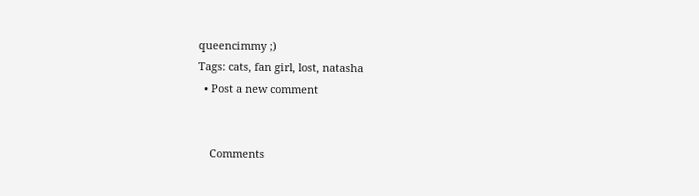queencimmy ;)
Tags: cats, fan girl, lost, natasha
  • Post a new comment


    Comments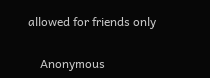allowed for friends only

    Anonymous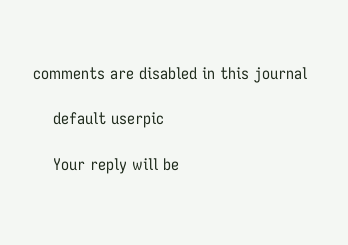comments are disabled in this journal

    default userpic

    Your reply will be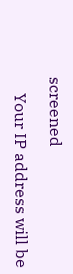screened

    Your IP address will be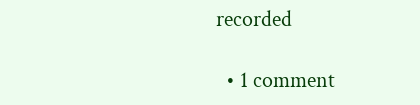recorded

  • 1 comment